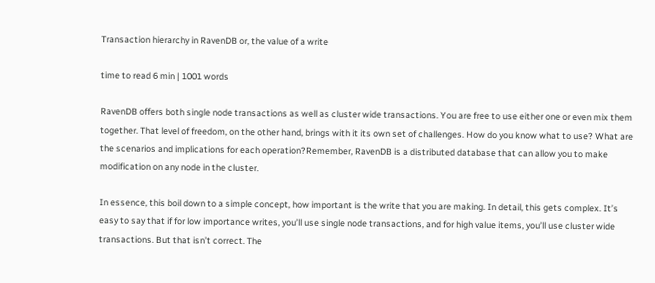Transaction hierarchy in RavenDB or, the value of a write

time to read 6 min | 1001 words

RavenDB offers both single node transactions as well as cluster wide transactions. You are free to use either one or even mix them together. That level of freedom, on the other hand, brings with it its own set of challenges. How do you know what to use? What are the scenarios and implications for each operation?Remember, RavenDB is a distributed database that can allow you to make modification on any node in the cluster.

In essence, this boil down to a simple concept, how important is the write that you are making. In detail, this gets complex. It’s easy to say that if for low importance writes, you’ll use single node transactions, and for high value items, you’ll use cluster wide transactions. But that isn’t correct. The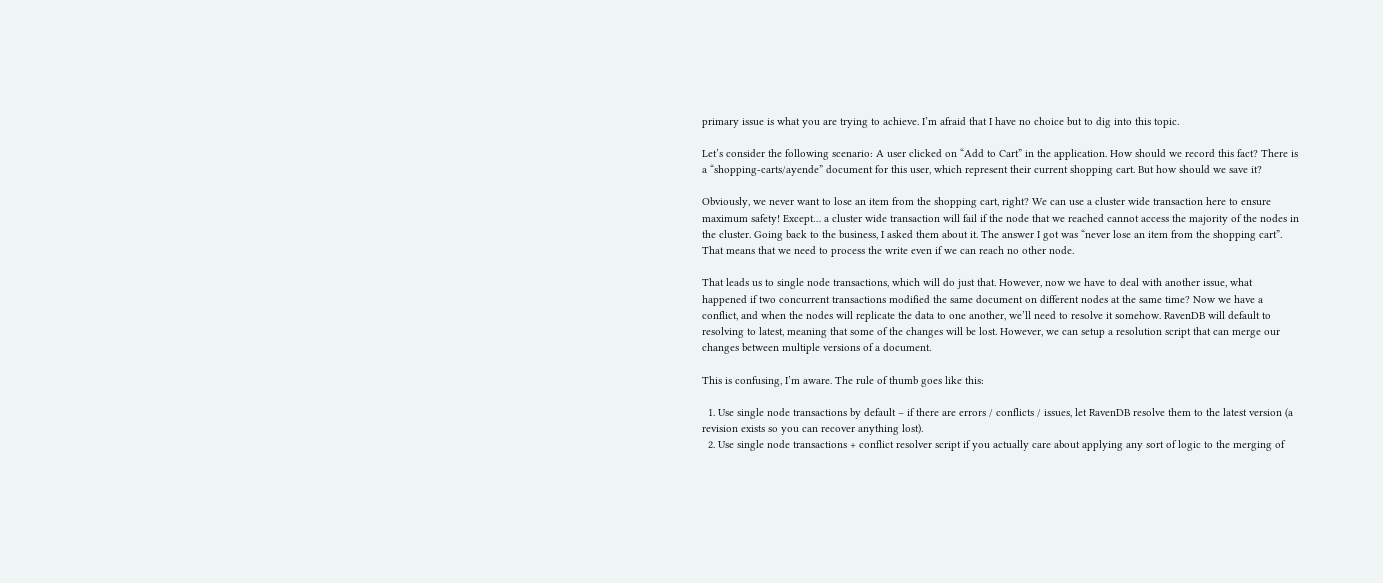primary issue is what you are trying to achieve. I’m afraid that I have no choice but to dig into this topic.

Let’s consider the following scenario: A user clicked on “Add to Cart” in the application. How should we record this fact? There is a “shopping-carts/ayende” document for this user, which represent their current shopping cart. But how should we save it?

Obviously, we never want to lose an item from the shopping cart, right? We can use a cluster wide transaction here to ensure maximum safety! Except… a cluster wide transaction will fail if the node that we reached cannot access the majority of the nodes in the cluster. Going back to the business, I asked them about it. The answer I got was “never lose an item from the shopping cart”. That means that we need to process the write even if we can reach no other node.

That leads us to single node transactions, which will do just that. However, now we have to deal with another issue, what happened if two concurrent transactions modified the same document on different nodes at the same time? Now we have a conflict, and when the nodes will replicate the data to one another, we’ll need to resolve it somehow. RavenDB will default to resolving to latest, meaning that some of the changes will be lost. However, we can setup a resolution script that can merge our changes between multiple versions of a document.

This is confusing, I’m aware. The rule of thumb goes like this:

  1. Use single node transactions by default – if there are errors / conflicts / issues, let RavenDB resolve them to the latest version (a revision exists so you can recover anything lost).
  2. Use single node transactions + conflict resolver script if you actually care about applying any sort of logic to the merging of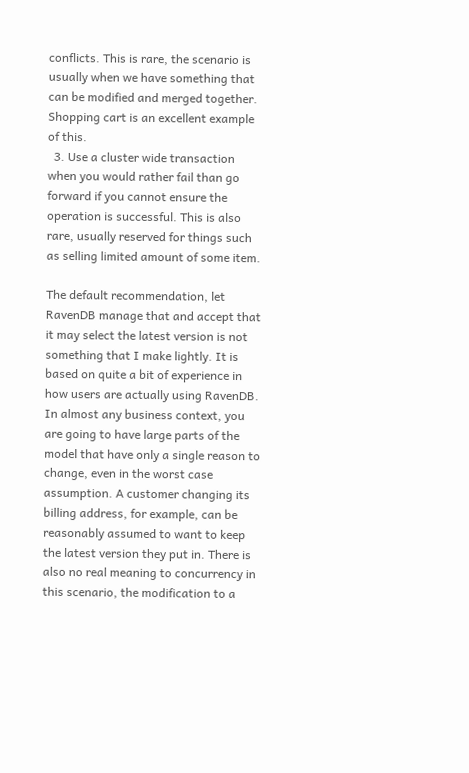conflicts. This is rare, the scenario is usually when we have something that can be modified and merged together. Shopping cart is an excellent example of this.
  3. Use a cluster wide transaction when you would rather fail than go forward if you cannot ensure the operation is successful. This is also rare, usually reserved for things such as selling limited amount of some item.

The default recommendation, let RavenDB manage that and accept that it may select the latest version is not something that I make lightly. It is based on quite a bit of experience in how users are actually using RavenDB.  In almost any business context, you are going to have large parts of the model that have only a single reason to change, even in the worst case assumption. A customer changing its billing address, for example, can be reasonably assumed to want to keep the latest version they put in. There is also no real meaning to concurrency in this scenario, the modification to a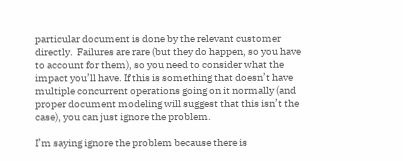particular document is done by the relevant customer directly.  Failures are rare (but they do happen, so you have to account for them), so you need to consider what the impact you’ll have. If this is something that doesn’t have multiple concurrent operations going on it normally (and proper document modeling will suggest that this isn’t the case), you can just ignore the problem.

I’m saying ignore the problem because there is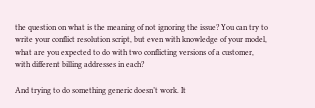the question on what is the meaning of not ignoring the issue? You can try to write your conflict resolution script, but even with knowledge of your model, what are you expected to do with two conflicting versions of a customer, with different billing addresses in each?

And trying to do something generic doesn’t work. It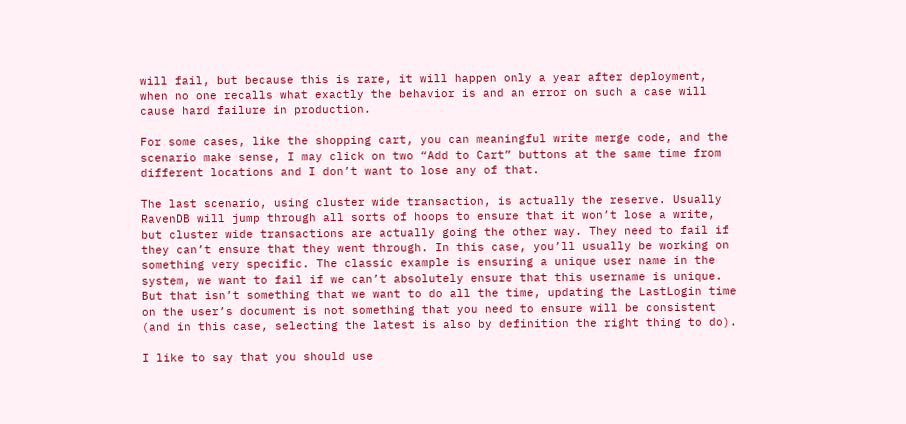will fail, but because this is rare, it will happen only a year after deployment, when no one recalls what exactly the behavior is and an error on such a case will cause hard failure in production.

For some cases, like the shopping cart, you can meaningful write merge code, and the scenario make sense, I may click on two “Add to Cart” buttons at the same time from different locations and I don’t want to lose any of that.

The last scenario, using cluster wide transaction, is actually the reserve. Usually RavenDB will jump through all sorts of hoops to ensure that it won’t lose a write, but cluster wide transactions are actually going the other way. They need to fail if they can’t ensure that they went through. In this case, you’ll usually be working on something very specific. The classic example is ensuring a unique user name in the system, we want to fail if we can’t absolutely ensure that this username is unique. But that isn’t something that we want to do all the time, updating the LastLogin time on the user’s document is not something that you need to ensure will be consistent (and in this case, selecting the latest is also by definition the right thing to do).

I like to say that you should use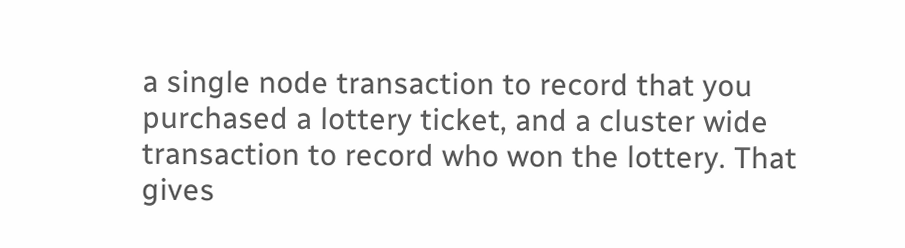a single node transaction to record that you purchased a lottery ticket, and a cluster wide transaction to record who won the lottery. That gives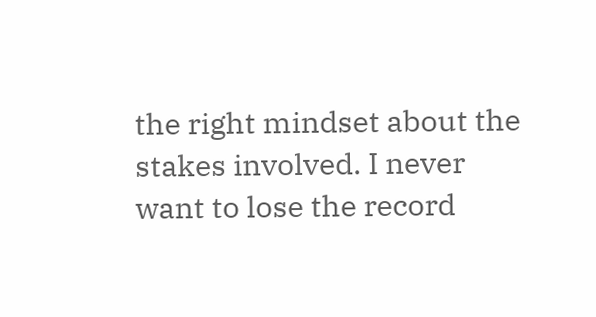the right mindset about the stakes involved. I never want to lose the record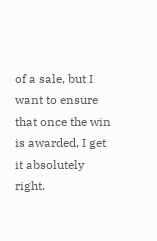of a sale, but I want to ensure that once the win is awarded, I get it absolutely right.